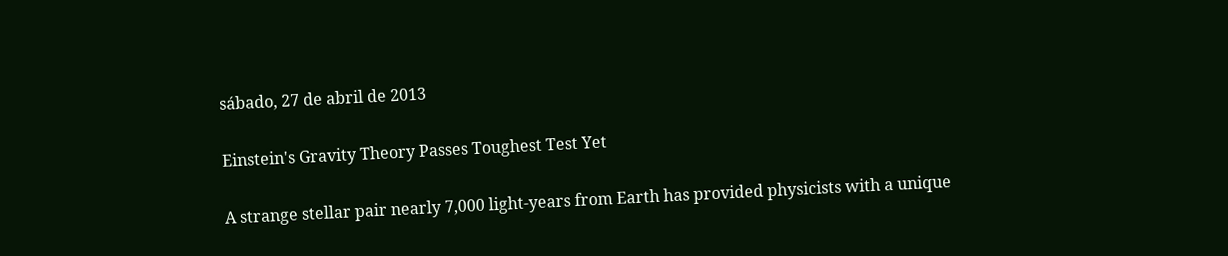sábado, 27 de abril de 2013

Einstein's Gravity Theory Passes Toughest Test Yet

A strange stellar pair nearly 7,000 light-years from Earth has provided physicists with a unique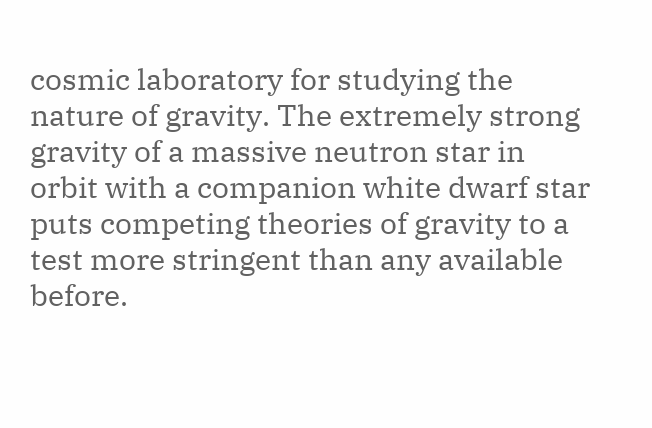cosmic laboratory for studying the nature of gravity. The extremely strong gravity of a massive neutron star in orbit with a companion white dwarf star puts competing theories of gravity to a test more stringent than any available before.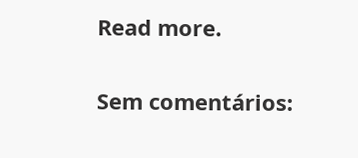Read more.

Sem comentários: